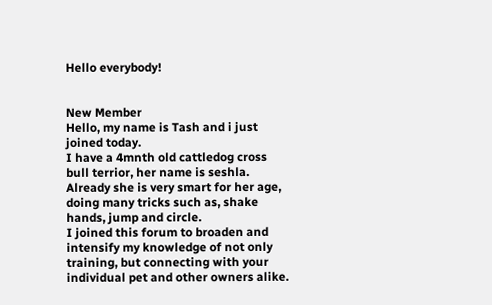Hello everybody!


New Member
Hello, my name is Tash and i just joined today.
I have a 4mnth old cattledog cross bull terrior, her name is seshla.
Already she is very smart for her age, doing many tricks such as, shake hands, jump and circle.
I joined this forum to broaden and intensify my knowledge of not only training, but connecting with your individual pet and other owners alike.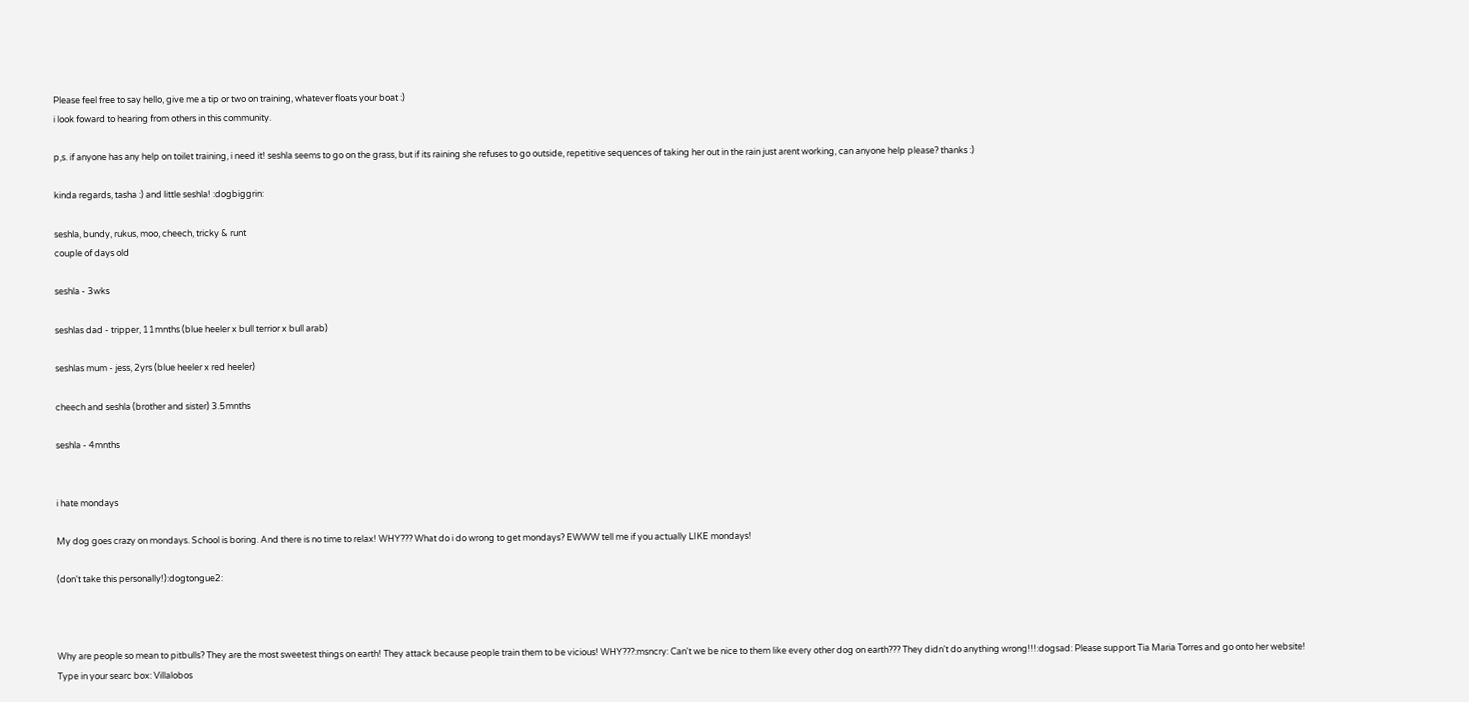Please feel free to say hello, give me a tip or two on training, whatever floats your boat :)
i look foward to hearing from others in this community.

p,s. if anyone has any help on toilet training, i need it! seshla seems to go on the grass, but if its raining she refuses to go outside, repetitive sequences of taking her out in the rain just arent working, can anyone help please? thanks :)

kinda regards, tasha :) and little seshla! :dogbiggrin:

seshla, bundy, rukus, moo, cheech, tricky & runt
couple of days old

seshla - 3wks

seshlas dad - tripper, 11mnths (blue heeler x bull terrior x bull arab)

seshlas mum - jess, 2yrs (blue heeler x red heeler)

cheech and seshla (brother and sister) 3.5mnths

seshla - 4mnths


i hate mondays

My dog goes crazy on mondays. School is boring. And there is no time to relax! WHY??? What do i do wrong to get mondays? EWWW tell me if you actually LIKE mondays!

(don't take this personally!):dogtongue2:



Why are people so mean to pitbulls? They are the most sweetest things on earth! They attack because people train them to be vicious! WHY???:msncry: Can't we be nice to them like every other dog on earth??? They didn't do anything wrong!!!:dogsad: Please support Tia Maria Torres and go onto her website! Type in your searc box: Villalobos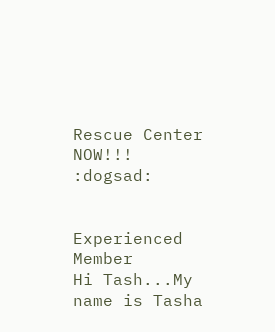Rescue Center NOW!!! :dogsad:


Experienced Member
Hi Tash...My name is Tasha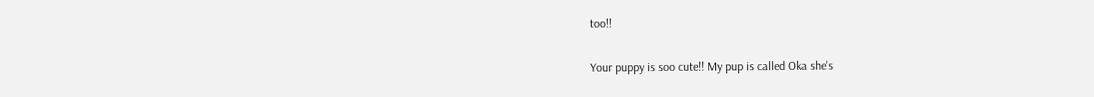too!!

Your puppy is soo cute!! My pup is called Oka she's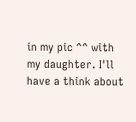in my pic ^^ with my daughter. I'll have a think about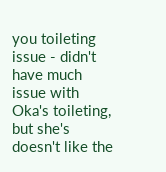you toileting issue - didn't have much issue with Oka's toileting, but she's doesn't like the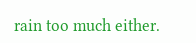rain too much either.